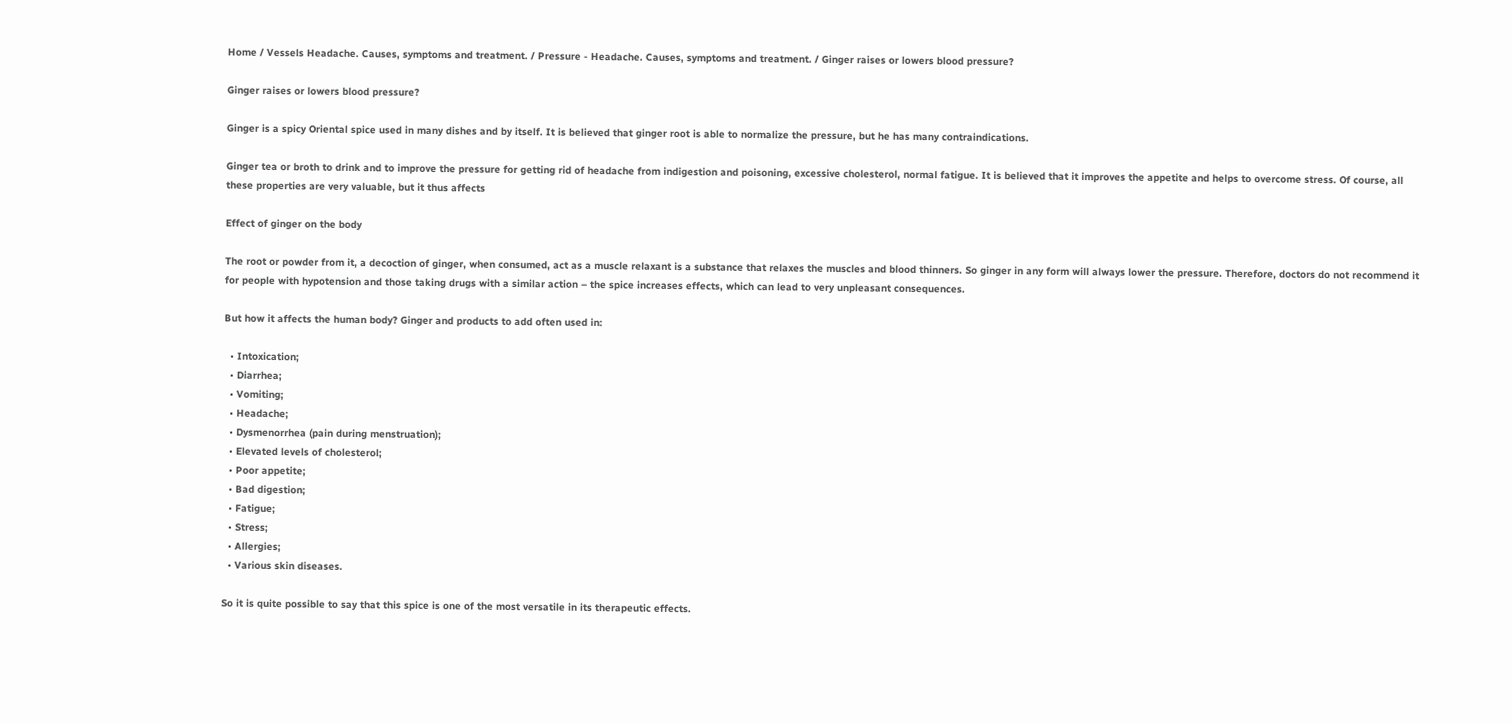Home / Vessels Headache. Causes, symptoms and treatment. / Pressure - Headache. Causes, symptoms and treatment. / Ginger raises or lowers blood pressure?

Ginger raises or lowers blood pressure?

Ginger is a spicy Oriental spice used in many dishes and by itself. It is believed that ginger root is able to normalize the pressure, but he has many contraindications.

Ginger tea or broth to drink and to improve the pressure for getting rid of headache from indigestion and poisoning, excessive cholesterol, normal fatigue. It is believed that it improves the appetite and helps to overcome stress. Of course, all these properties are very valuable, but it thus affects

Effect of ginger on the body

The root or powder from it, a decoction of ginger, when consumed, act as a muscle relaxant is a substance that relaxes the muscles and blood thinners. So ginger in any form will always lower the pressure. Therefore, doctors do not recommend it for people with hypotension and those taking drugs with a similar action – the spice increases effects, which can lead to very unpleasant consequences.

But how it affects the human body? Ginger and products to add often used in:

  • Intoxication;
  • Diarrhea;
  • Vomiting;
  • Headache;
  • Dysmenorrhea (pain during menstruation);
  • Elevated levels of cholesterol;
  • Poor appetite;
  • Bad digestion;
  • Fatigue;
  • Stress;
  • Allergies;
  • Various skin diseases.

So it is quite possible to say that this spice is one of the most versatile in its therapeutic effects.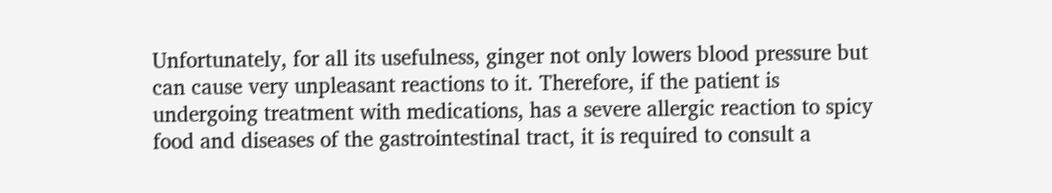Unfortunately, for all its usefulness, ginger not only lowers blood pressure but can cause very unpleasant reactions to it. Therefore, if the patient is undergoing treatment with medications, has a severe allergic reaction to spicy food and diseases of the gastrointestinal tract, it is required to consult a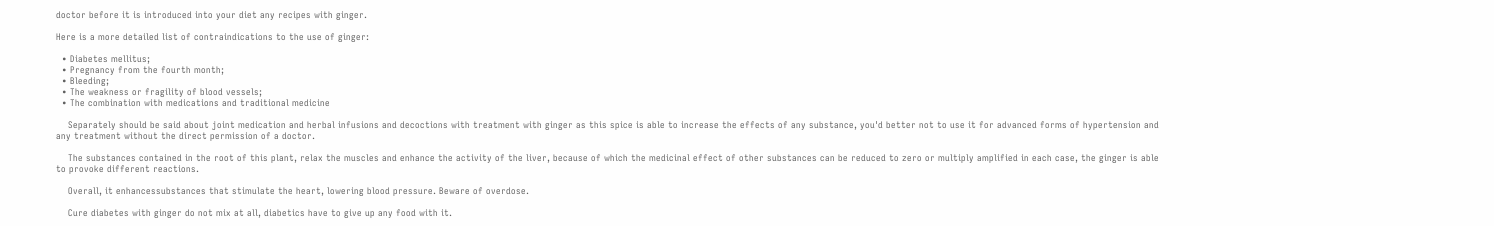doctor before it is introduced into your diet any recipes with ginger.

Here is a more detailed list of contraindications to the use of ginger:

  • Diabetes mellitus;
  • Pregnancy from the fourth month;
  • Bleeding;
  • The weakness or fragility of blood vessels;
  • The combination with medications and traditional medicine

    Separately should be said about joint medication and herbal infusions and decoctions with treatment with ginger as this spice is able to increase the effects of any substance, you'd better not to use it for advanced forms of hypertension and any treatment without the direct permission of a doctor.

    The substances contained in the root of this plant, relax the muscles and enhance the activity of the liver, because of which the medicinal effect of other substances can be reduced to zero or multiply amplified in each case, the ginger is able to provoke different reactions.

    Overall, it enhancessubstances that stimulate the heart, lowering blood pressure. Beware of overdose.

    Cure diabetes with ginger do not mix at all, diabetics have to give up any food with it.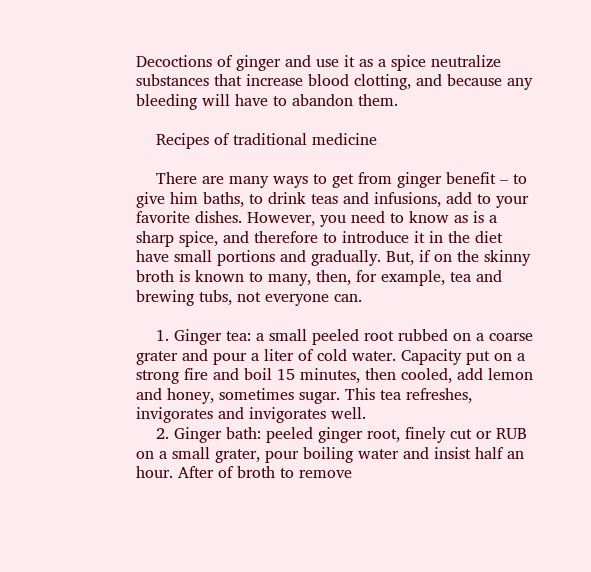Decoctions of ginger and use it as a spice neutralize substances that increase blood clotting, and because any bleeding will have to abandon them.

    Recipes of traditional medicine

    There are many ways to get from ginger benefit – to give him baths, to drink teas and infusions, add to your favorite dishes. However, you need to know as is a sharp spice, and therefore to introduce it in the diet have small portions and gradually. But, if on the skinny broth is known to many, then, for example, tea and brewing tubs, not everyone can.

    1. Ginger tea: a small peeled root rubbed on a coarse grater and pour a liter of cold water. Capacity put on a strong fire and boil 15 minutes, then cooled, add lemon and honey, sometimes sugar. This tea refreshes, invigorates and invigorates well.
    2. Ginger bath: peeled ginger root, finely cut or RUB on a small grater, pour boiling water and insist half an hour. After of broth to remove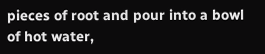pieces of root and pour into a bowl of hot water,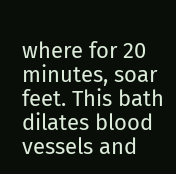where for 20 minutes, soar feet. This bath dilates blood vessels and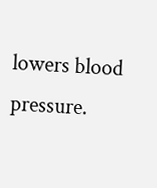lowers blood pressure.